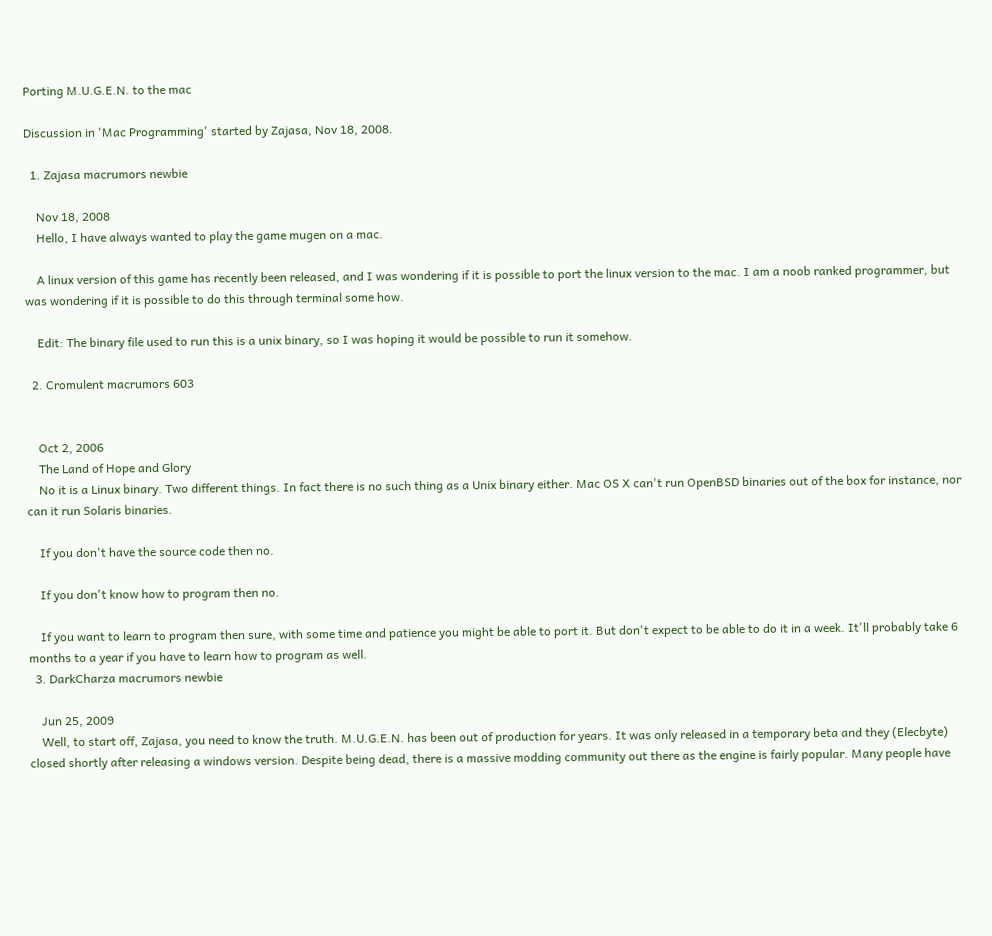Porting M.U.G.E.N. to the mac

Discussion in 'Mac Programming' started by Zajasa, Nov 18, 2008.

  1. Zajasa macrumors newbie

    Nov 18, 2008
    Hello, I have always wanted to play the game mugen on a mac.

    A linux version of this game has recently been released, and I was wondering if it is possible to port the linux version to the mac. I am a noob ranked programmer, but was wondering if it is possible to do this through terminal some how.

    Edit: The binary file used to run this is a unix binary, so I was hoping it would be possible to run it somehow.

  2. Cromulent macrumors 603


    Oct 2, 2006
    The Land of Hope and Glory
    No it is a Linux binary. Two different things. In fact there is no such thing as a Unix binary either. Mac OS X can't run OpenBSD binaries out of the box for instance, nor can it run Solaris binaries.

    If you don't have the source code then no.

    If you don't know how to program then no.

    If you want to learn to program then sure, with some time and patience you might be able to port it. But don't expect to be able to do it in a week. It'll probably take 6 months to a year if you have to learn how to program as well.
  3. DarkCharza macrumors newbie

    Jun 25, 2009
    Well, to start off, Zajasa, you need to know the truth. M.U.G.E.N. has been out of production for years. It was only released in a temporary beta and they (Elecbyte) closed shortly after releasing a windows version. Despite being dead, there is a massive modding community out there as the engine is fairly popular. Many people have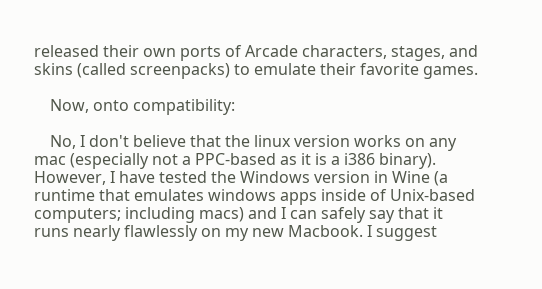released their own ports of Arcade characters, stages, and skins (called screenpacks) to emulate their favorite games.

    Now, onto compatibility:

    No, I don't believe that the linux version works on any mac (especially not a PPC-based as it is a i386 binary). However, I have tested the Windows version in Wine (a runtime that emulates windows apps inside of Unix-based computers; including macs) and I can safely say that it runs nearly flawlessly on my new Macbook. I suggest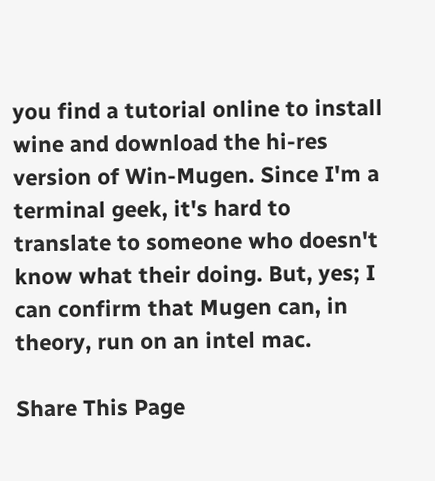you find a tutorial online to install wine and download the hi-res version of Win-Mugen. Since I'm a terminal geek, it's hard to translate to someone who doesn't know what their doing. But, yes; I can confirm that Mugen can, in theory, run on an intel mac.

Share This Page